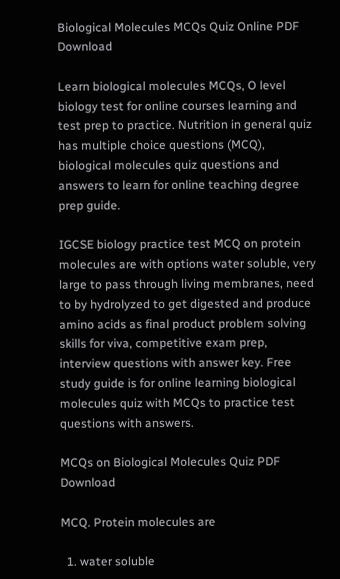Biological Molecules MCQs Quiz Online PDF Download

Learn biological molecules MCQs, O level biology test for online courses learning and test prep to practice. Nutrition in general quiz has multiple choice questions (MCQ), biological molecules quiz questions and answers to learn for online teaching degree prep guide.

IGCSE biology practice test MCQ on protein molecules are with options water soluble, very large to pass through living membranes, need to by hydrolyzed to get digested and produce amino acids as final product problem solving skills for viva, competitive exam prep, interview questions with answer key. Free study guide is for online learning biological molecules quiz with MCQs to practice test questions with answers.

MCQs on Biological Molecules Quiz PDF Download

MCQ. Protein molecules are

  1. water soluble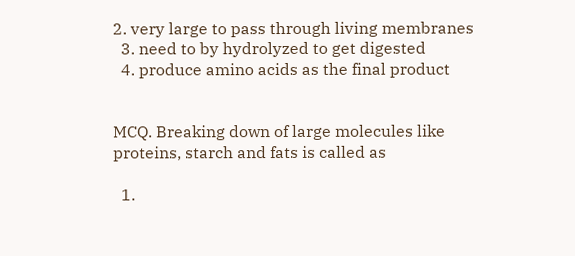2. very large to pass through living membranes
  3. need to by hydrolyzed to get digested
  4. produce amino acids as the final product


MCQ. Breaking down of large molecules like proteins, starch and fats is called as

  1.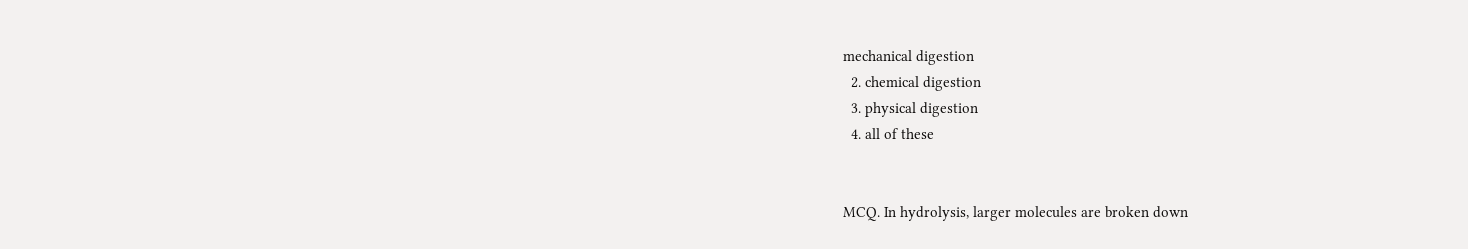mechanical digestion
  2. chemical digestion
  3. physical digestion
  4. all of these


MCQ. In hydrolysis, larger molecules are broken down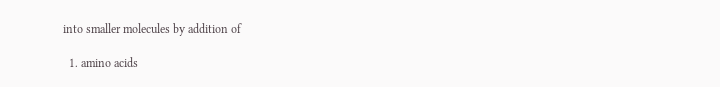into smaller molecules by addition of

  1. amino acids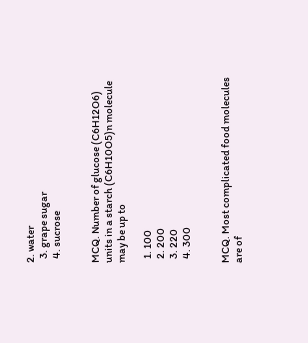2. water
  3. grape sugar
  4. sucrose


MCQ. Number of glucose (C6H12O6) units in a starch (C6H10O5)n molecule may be up to

  1. 100
  2. 200
  3. 220
  4. 300


MCQ. Most complicated food molecules are of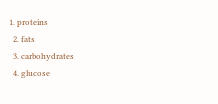1. proteins
  2. fats
  3. carbohydrates
  4. glucose